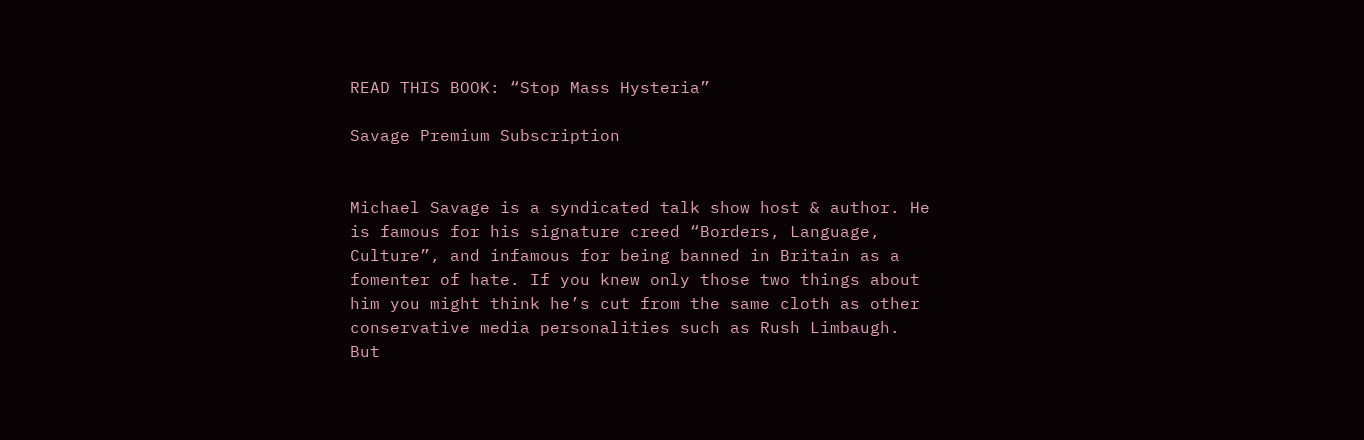READ THIS BOOK: “Stop Mass Hysteria”

Savage Premium Subscription


Michael Savage is a syndicated talk show host & author. He is famous for his signature creed “Borders, Language, Culture”, and infamous for being banned in Britain as a fomenter of hate. If you knew only those two things about him you might think he’s cut from the same cloth as other conservative media personalities such as Rush Limbaugh. But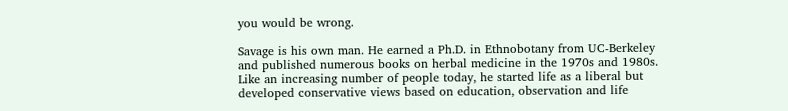you would be wrong.

Savage is his own man. He earned a Ph.D. in Ethnobotany from UC-Berkeley and published numerous books on herbal medicine in the 1970s and 1980s. Like an increasing number of people today, he started life as a liberal but developed conservative views based on education, observation and life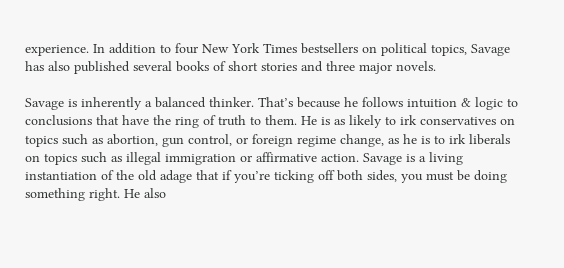experience. In addition to four New York Times bestsellers on political topics, Savage has also published several books of short stories and three major novels.

Savage is inherently a balanced thinker. That’s because he follows intuition & logic to conclusions that have the ring of truth to them. He is as likely to irk conservatives on topics such as abortion, gun control, or foreign regime change, as he is to irk liberals on topics such as illegal immigration or affirmative action. Savage is a living instantiation of the old adage that if you’re ticking off both sides, you must be doing something right. He also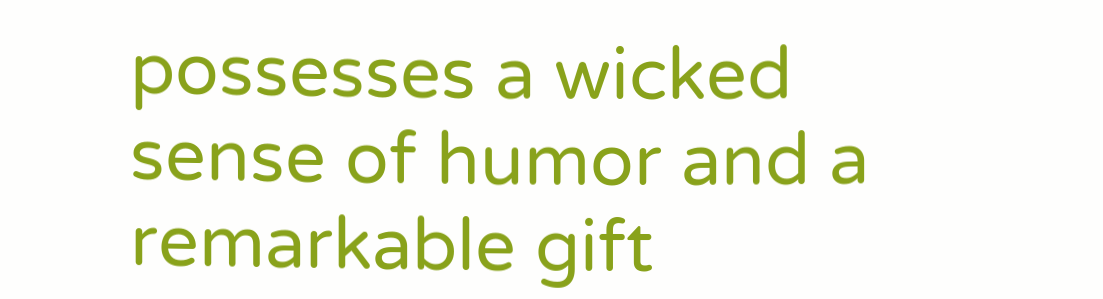possesses a wicked sense of humor and a remarkable gift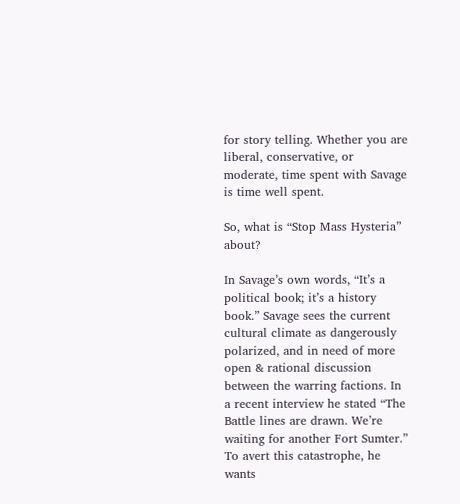for story telling. Whether you are liberal, conservative, or moderate, time spent with Savage is time well spent.

So, what is “Stop Mass Hysteria” about?

In Savage’s own words, “It’s a political book; it’s a history book.” Savage sees the current cultural climate as dangerously polarized, and in need of more open & rational discussion between the warring factions. In a recent interview he stated “The Battle lines are drawn. We’re waiting for another Fort Sumter.” To avert this catastrophe, he wants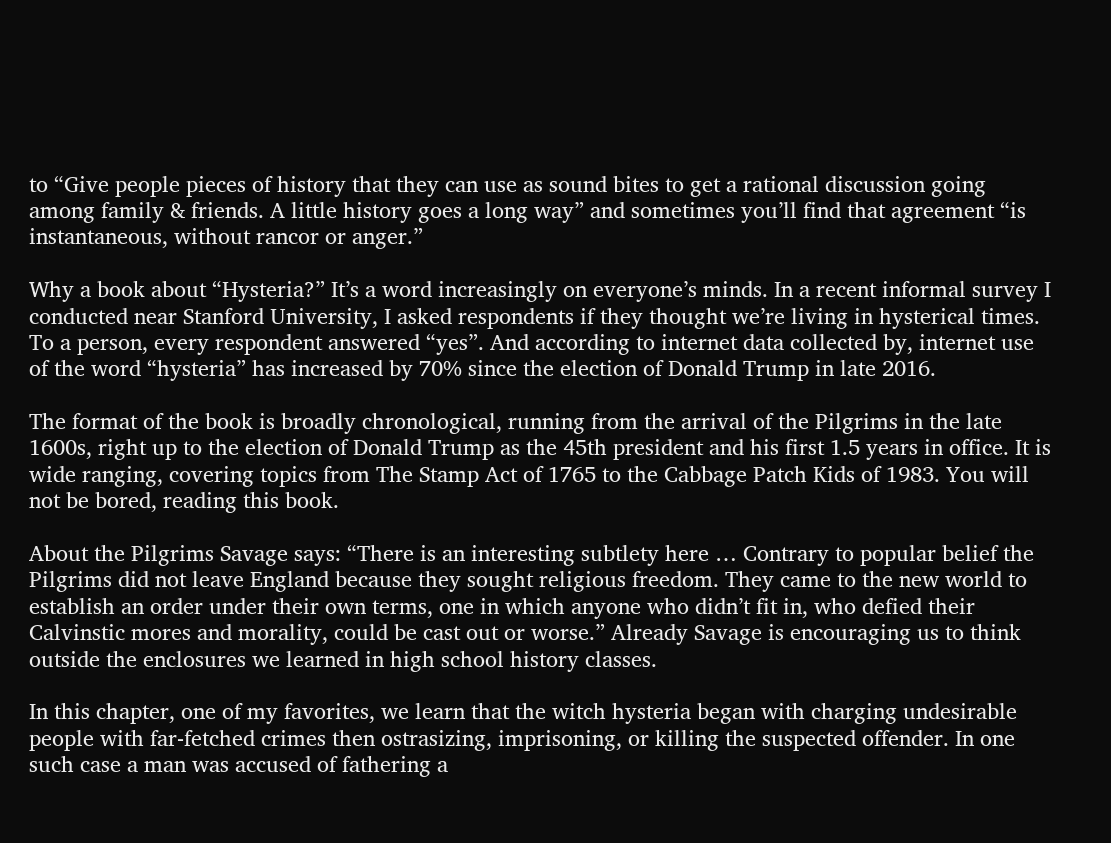to “Give people pieces of history that they can use as sound bites to get a rational discussion going among family & friends. A little history goes a long way” and sometimes you’ll find that agreement “is instantaneous, without rancor or anger.”

Why a book about “Hysteria?” It’s a word increasingly on everyone’s minds. In a recent informal survey I conducted near Stanford University, I asked respondents if they thought we’re living in hysterical times. To a person, every respondent answered “yes”. And according to internet data collected by, internet use of the word “hysteria” has increased by 70% since the election of Donald Trump in late 2016.

The format of the book is broadly chronological, running from the arrival of the Pilgrims in the late 1600s, right up to the election of Donald Trump as the 45th president and his first 1.5 years in office. It is wide ranging, covering topics from The Stamp Act of 1765 to the Cabbage Patch Kids of 1983. You will not be bored, reading this book.

About the Pilgrims Savage says: “There is an interesting subtlety here … Contrary to popular belief the Pilgrims did not leave England because they sought religious freedom. They came to the new world to establish an order under their own terms, one in which anyone who didn’t fit in, who defied their Calvinstic mores and morality, could be cast out or worse.” Already Savage is encouraging us to think outside the enclosures we learned in high school history classes.

In this chapter, one of my favorites, we learn that the witch hysteria began with charging undesirable people with far-fetched crimes then ostrasizing, imprisoning, or killing the suspected offender. In one such case a man was accused of fathering a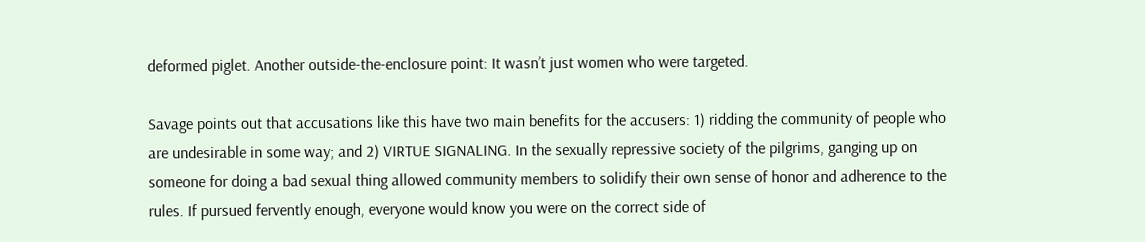deformed piglet. Another outside-the-enclosure point: It wasn’t just women who were targeted.

Savage points out that accusations like this have two main benefits for the accusers: 1) ridding the community of people who are undesirable in some way; and 2) VIRTUE SIGNALING. In the sexually repressive society of the pilgrims, ganging up on someone for doing a bad sexual thing allowed community members to solidify their own sense of honor and adherence to the rules. If pursued fervently enough, everyone would know you were on the correct side of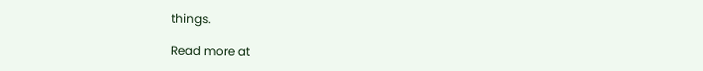things.

Read more at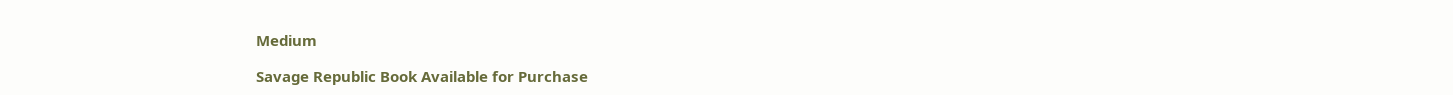Medium

Savage Republic Book Available for Purchase